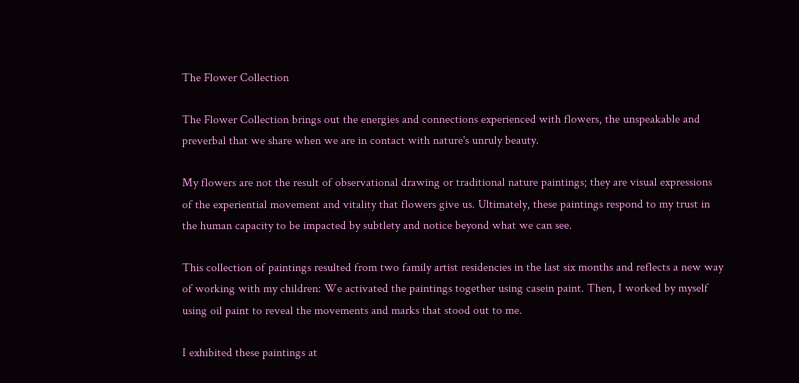The Flower Collection

The Flower Collection brings out the energies and connections experienced with flowers, the unspeakable and preverbal that we share when we are in contact with nature's unruly beauty.

My flowers are not the result of observational drawing or traditional nature paintings; they are visual expressions of the experiential movement and vitality that flowers give us. Ultimately, these paintings respond to my trust in the human capacity to be impacted by subtlety and notice beyond what we can see.

This collection of paintings resulted from two family artist residencies in the last six months and reflects a new way of working with my children: We activated the paintings together using casein paint. Then, I worked by myself using oil paint to reveal the movements and marks that stood out to me.

I exhibited these paintings at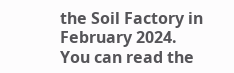the Soil Factory in February 2024. You can read the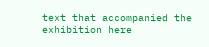text that accompanied the exhibition here